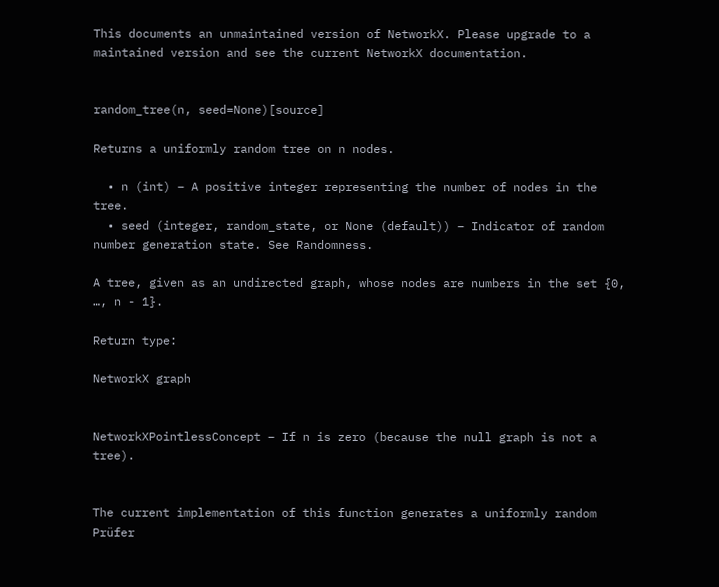This documents an unmaintained version of NetworkX. Please upgrade to a maintained version and see the current NetworkX documentation.


random_tree(n, seed=None)[source]

Returns a uniformly random tree on n nodes.

  • n (int) – A positive integer representing the number of nodes in the tree.
  • seed (integer, random_state, or None (default)) – Indicator of random number generation state. See Randomness.

A tree, given as an undirected graph, whose nodes are numbers in the set {0, …, n - 1}.

Return type:

NetworkX graph


NetworkXPointlessConcept – If n is zero (because the null graph is not a tree).


The current implementation of this function generates a uniformly random Prüfer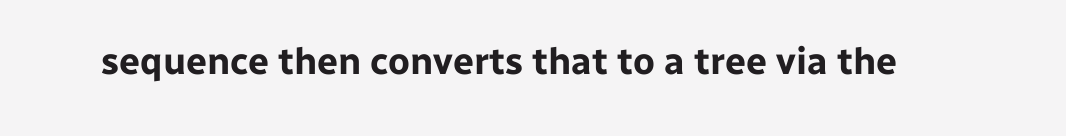sequence then converts that to a tree via the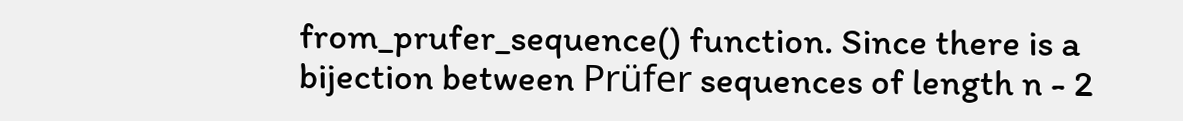from_prufer_sequence() function. Since there is a bijection between Prüfer sequences of length n - 2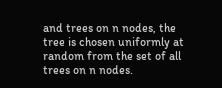and trees on n nodes, the tree is chosen uniformly at random from the set of all trees on n nodes.